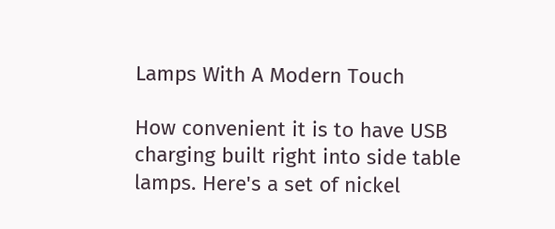Lamps With A Modern Touch

How convenient it is to have USB charging built right into side table lamps. Here's a set of nickel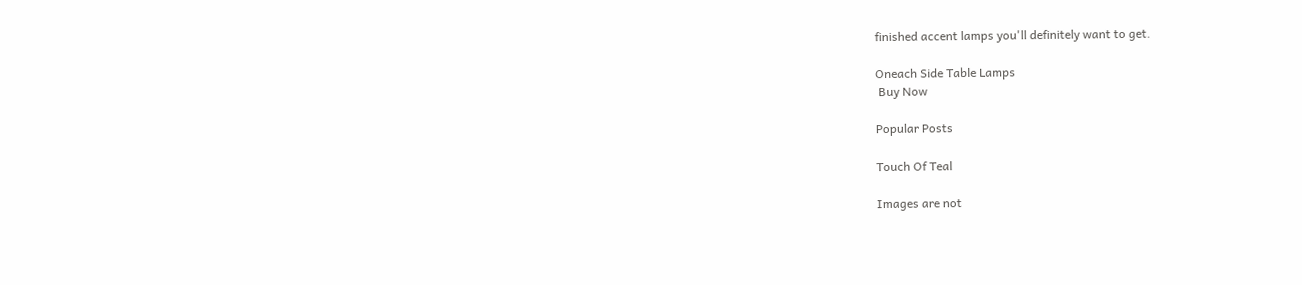finished accent lamps you'll definitely want to get.

Oneach Side Table Lamps
 Buy Now

Popular Posts

Touch Of Teal

Images are not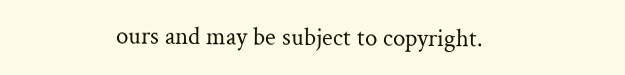ours and may be subject to copyright.